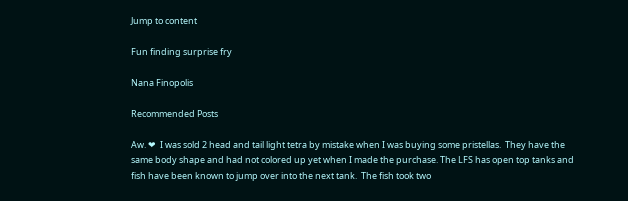Jump to content

Fun finding surprise fry

Nana Finopolis

Recommended Posts

Aw. ❤  I was sold 2 head and tail light tetra by mistake when I was buying some pristellas.  They have the same body shape and had not colored up yet when I made the purchase. The LFS has open top tanks and fish have been known to jump over into the next tank.  The fish took two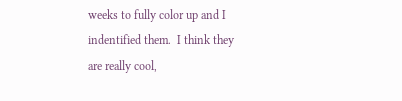weeks to fully color up and I indentified them.  I think they are really cool,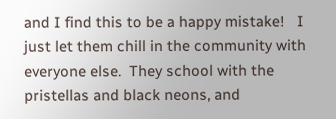and I find this to be a happy mistake!   I just let them chill in the community with everyone else.  They school with the pristellas and black neons, and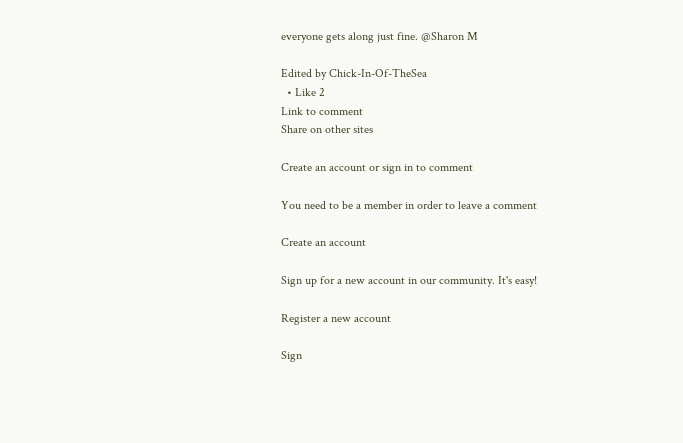everyone gets along just fine. @Sharon M

Edited by Chick-In-Of-TheSea
  • Like 2
Link to comment
Share on other sites

Create an account or sign in to comment

You need to be a member in order to leave a comment

Create an account

Sign up for a new account in our community. It's easy!

Register a new account

Sign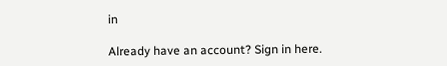in

Already have an account? Sign in here.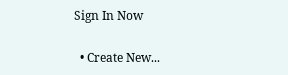Sign In Now

  • Create New...